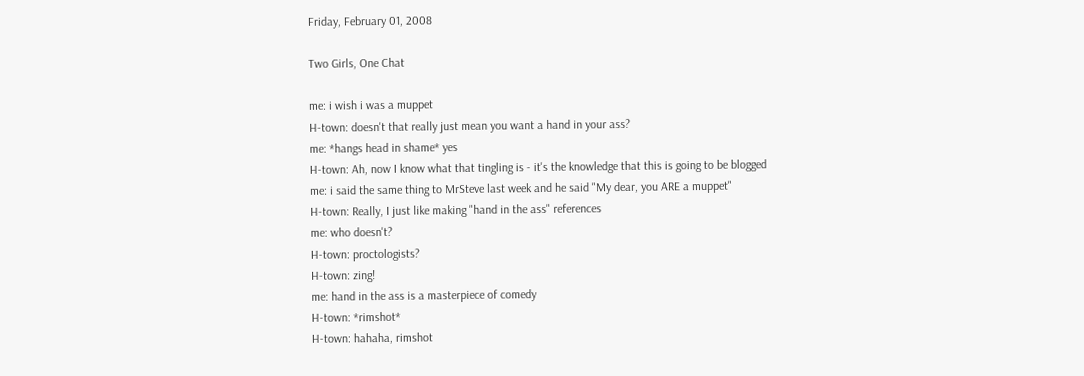Friday, February 01, 2008

Two Girls, One Chat

me: i wish i was a muppet
H-town: doesn't that really just mean you want a hand in your ass?
me: *hangs head in shame* yes
H-town: Ah, now I know what that tingling is - it's the knowledge that this is going to be blogged
me: i said the same thing to MrSteve last week and he said "My dear, you ARE a muppet"
H-town: Really, I just like making "hand in the ass" references
me: who doesn't?
H-town: proctologists?
H-town: zing!
me: hand in the ass is a masterpiece of comedy
H-town: *rimshot*
H-town: hahaha, rimshot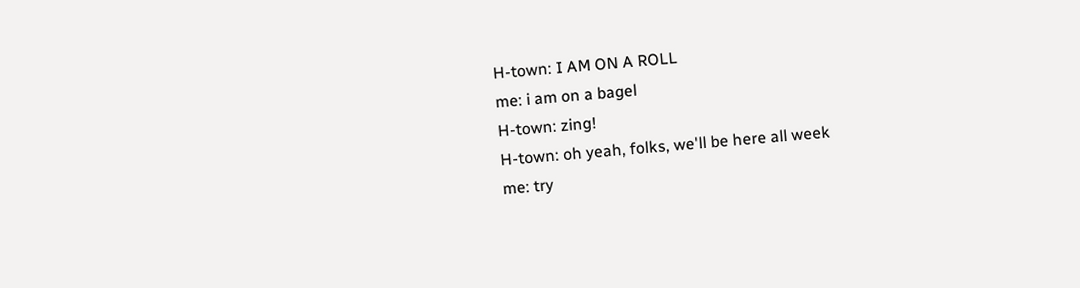H-town: I AM ON A ROLL
me: i am on a bagel
H-town: zing!
H-town: oh yeah, folks, we'll be here all week
me: try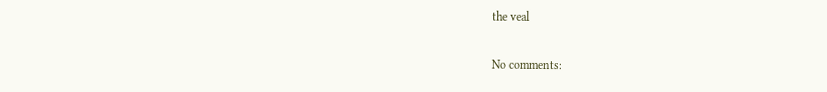the veal

No comments: